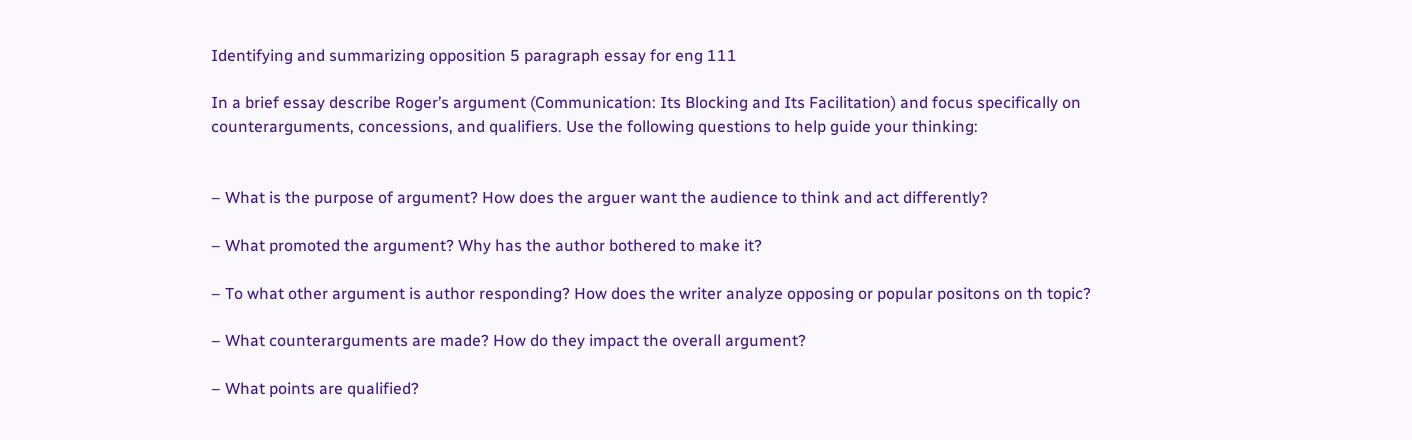Identifying and summarizing opposition 5 paragraph essay for eng 111

In a brief essay describe Roger’s argument (Communication: Its Blocking and Its Facilitation) and focus specifically on counterarguments, concessions, and qualifiers. Use the following questions to help guide your thinking:


– What is the purpose of argument? How does the arguer want the audience to think and act differently?

– What promoted the argument? Why has the author bothered to make it?

– To what other argument is author responding? How does the writer analyze opposing or popular positons on th topic?

– What counterarguments are made? How do they impact the overall argument?

– What points are qualified?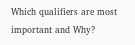Which qualifiers are most important and Why?